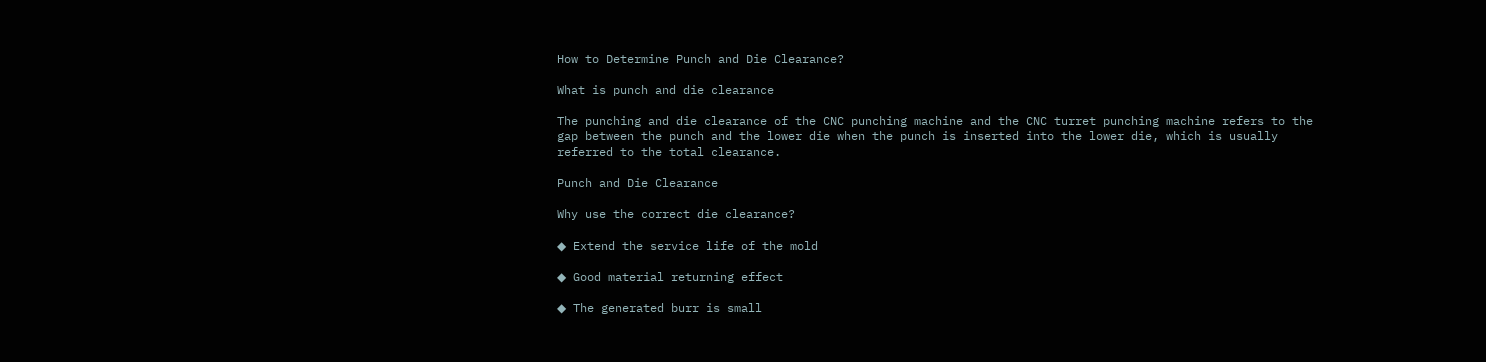How to Determine Punch and Die Clearance?

What is punch and die clearance

The punching and die clearance of the CNC punching machine and the CNC turret punching machine refers to the gap between the punch and the lower die when the punch is inserted into the lower die, which is usually referred to the total clearance.

Punch and Die Clearance

Why use the correct die clearance?

◆ Extend the service life of the mold

◆ Good material returning effect

◆ The generated burr is small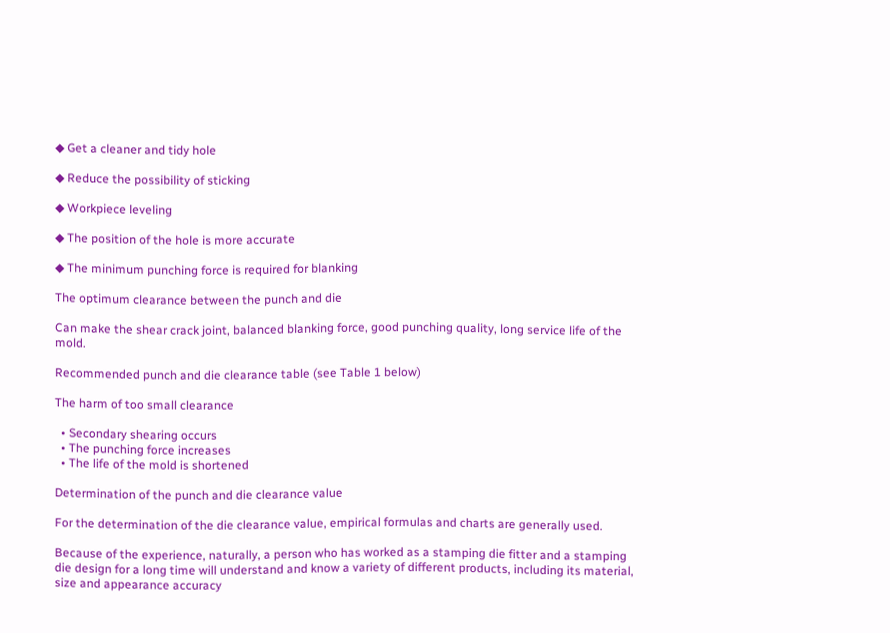◆ Get a cleaner and tidy hole

◆ Reduce the possibility of sticking

◆ Workpiece leveling

◆ The position of the hole is more accurate

◆ The minimum punching force is required for blanking

The optimum clearance between the punch and die

Can make the shear crack joint, balanced blanking force, good punching quality, long service life of the mold.

Recommended punch and die clearance table (see Table 1 below)

The harm of too small clearance

  • Secondary shearing occurs
  • The punching force increases
  • The life of the mold is shortened

Determination of the punch and die clearance value

For the determination of the die clearance value, empirical formulas and charts are generally used.

Because of the experience, naturally, a person who has worked as a stamping die fitter and a stamping die design for a long time will understand and know a variety of different products, including its material, size and appearance accuracy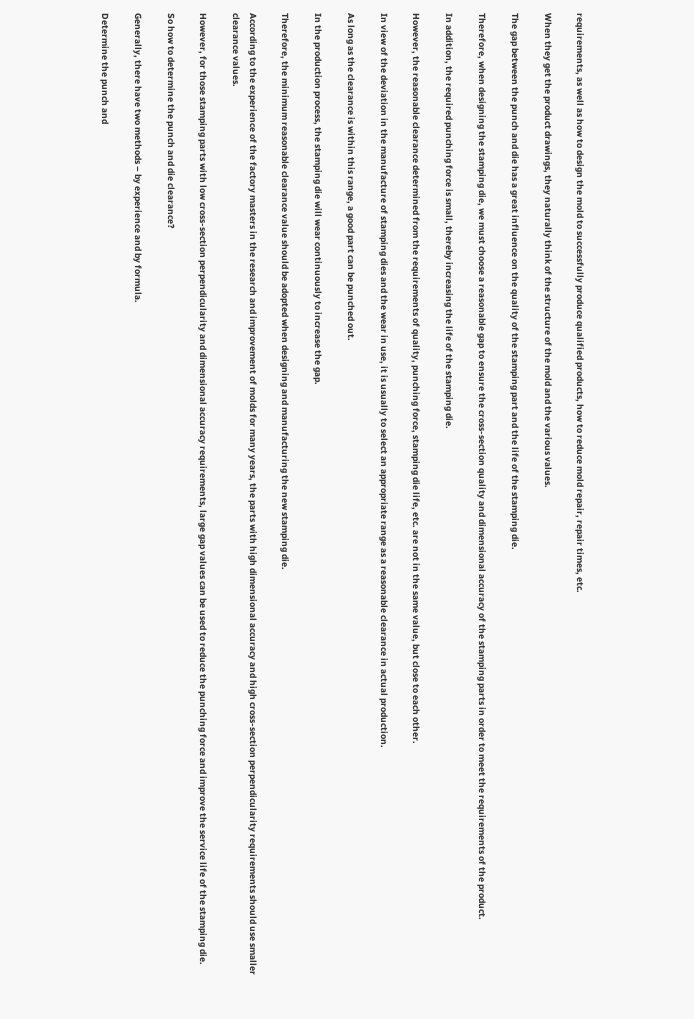requirements, as well as how to design the mold to successfully produce qualified products, how to reduce mold repair, repair times, etc.

When they get the product drawings, they naturally think of the structure of the mold and the various values.

The gap between the punch and die has a great influence on the quality of the stamping part and the life of the stamping die.

Therefore, when designing the stamping die, we must choose a reasonable gap to ensure the cross-section quality and dimensional accuracy of the stamping parts in order to meet the requirements of the product.

In addition, the required punching force is small, thereby increasing the life of the stamping die.

However, the reasonable clearance determined from the requirements of quality, punching force, stamping die life, etc. are not in the same value, but close to each other.

In view of the deviation in the manufacture of stamping dies and the wear in use, it is usually to select an appropriate range as a reasonable clearance in actual production.

As long as the clearance is within this range, a good part can be punched out.

In the production process, the stamping die will wear continuously to increase the gap.

Therefore, the minimum reasonable clearance value should be adopted when designing and manufacturing the new stamping die.

According to the experience of the factory masters in the research and improvement of molds for many years, the parts with high dimensional accuracy and high cross-section perpendicularity requirements should use smaller clearance values.

However, for those stamping parts with low cross-section perpendicularity and dimensional accuracy requirements, large gap values can be used to reduce the punching force and improve the service life of the stamping die.

So how to determine the punch and die clearance?

Generally, there have two methods – by experience and by formula.

Determine the punch and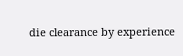die clearance by experience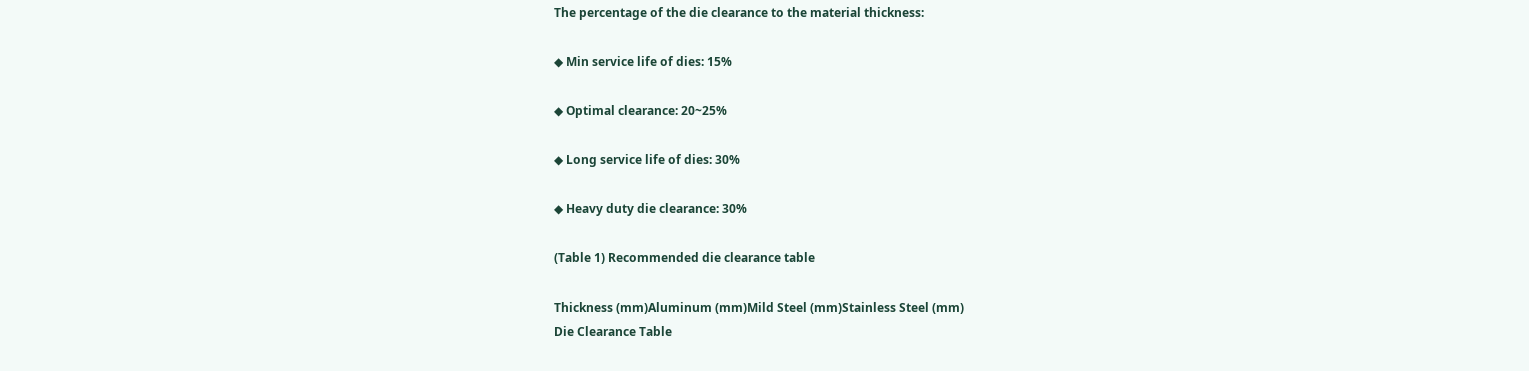The percentage of the die clearance to the material thickness:

◆ Min service life of dies: 15%

◆ Optimal clearance: 20~25%

◆ Long service life of dies: 30%

◆ Heavy duty die clearance: 30%

(Table 1) Recommended die clearance table

Thickness (mm)Aluminum (mm)Mild Steel (mm)Stainless Steel (mm)
Die Clearance Table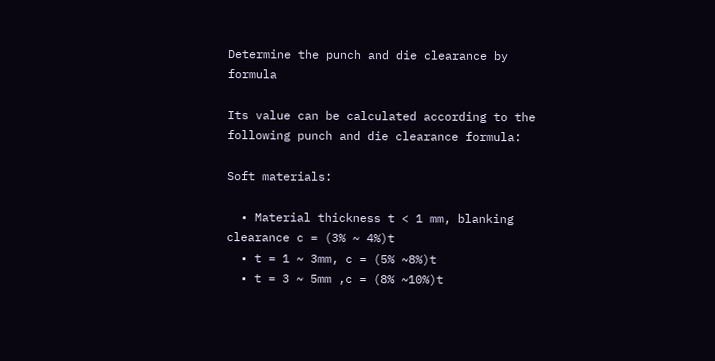Determine the punch and die clearance by formula

Its value can be calculated according to the following punch and die clearance formula:

Soft materials:

  • Material thickness t < 1 mm, blanking clearance c = (3% ~ 4%)t
  • t = 1 ~ 3mm, c = (5% ~8%)t
  • t = 3 ~ 5mm ,c = (8% ~10%)t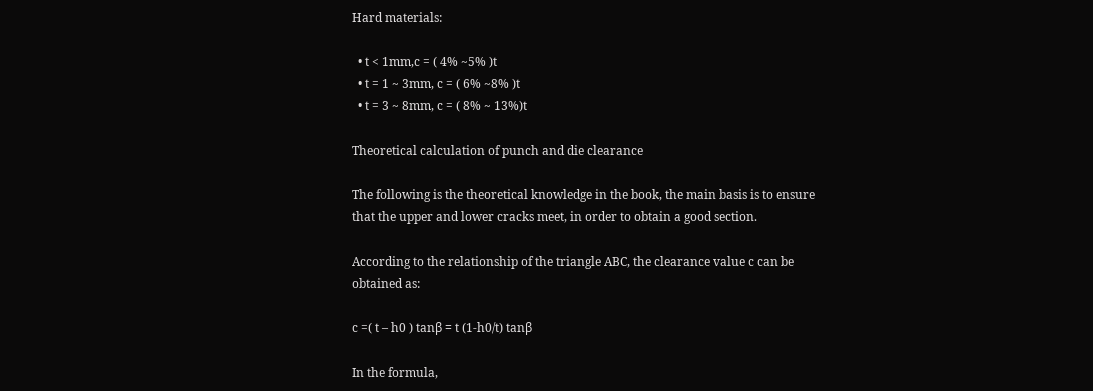Hard materials:

  • t < 1mm,c = ( 4% ~5% )t
  • t = 1 ~ 3mm, c = ( 6% ~8% )t
  • t = 3 ~ 8mm, c = ( 8% ~ 13%)t

Theoretical calculation of punch and die clearance

The following is the theoretical knowledge in the book, the main basis is to ensure that the upper and lower cracks meet, in order to obtain a good section.

According to the relationship of the triangle ABC, the clearance value c can be obtained as:

c =( t – h0 ) tanβ = t (1-h0/t) tanβ

In the formula,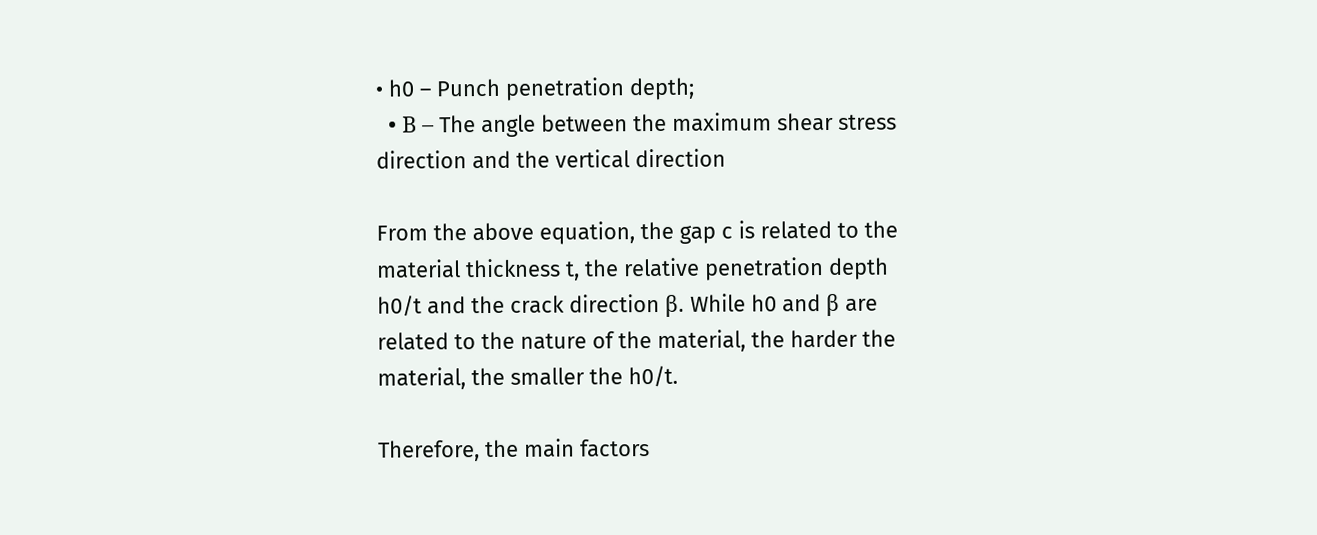• h0 – Punch penetration depth;
  • Β – The angle between the maximum shear stress direction and the vertical direction

From the above equation, the gap c is related to the material thickness t, the relative penetration depth h0/t and the crack direction β. While h0 and β are related to the nature of the material, the harder the material, the smaller the h0/t.

Therefore, the main factors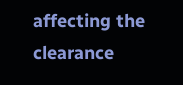affecting the clearance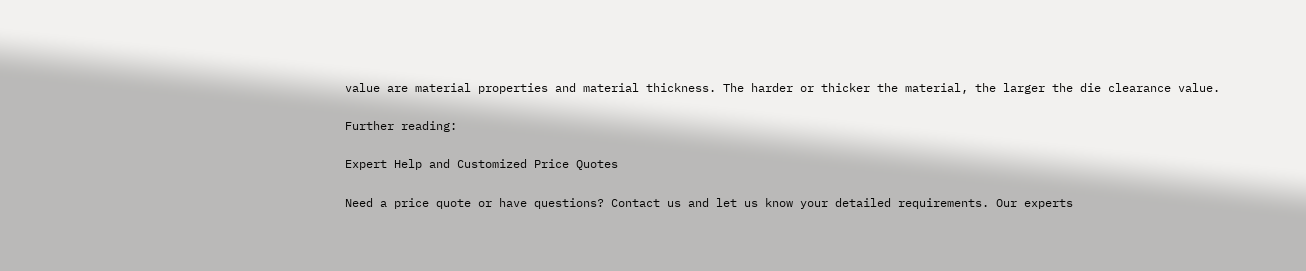value are material properties and material thickness. The harder or thicker the material, the larger the die clearance value.

Further reading:

Expert Help and Customized Price Quotes

Need a price quote or have questions? Contact us and let us know your detailed requirements. Our experts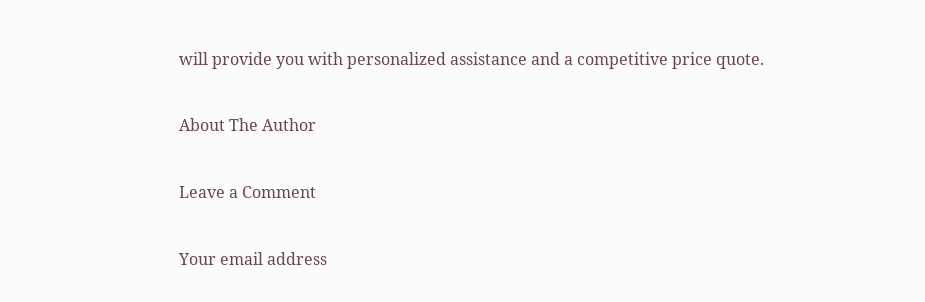will provide you with personalized assistance and a competitive price quote.

About The Author

Leave a Comment

Your email address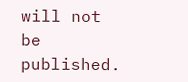will not be published.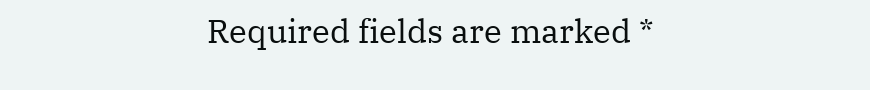Required fields are marked *